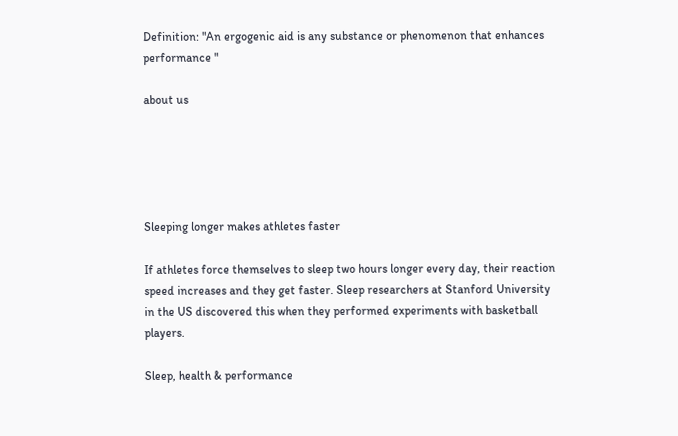Definition: "An ergogenic aid is any substance or phenomenon that enhances performance "

about us





Sleeping longer makes athletes faster

If athletes force themselves to sleep two hours longer every day, their reaction speed increases and they get faster. Sleep researchers at Stanford University in the US discovered this when they performed experiments with basketball players.

Sleep, health & performance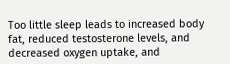Too little sleep leads to increased body fat, reduced testosterone levels, and decreased oxygen uptake, and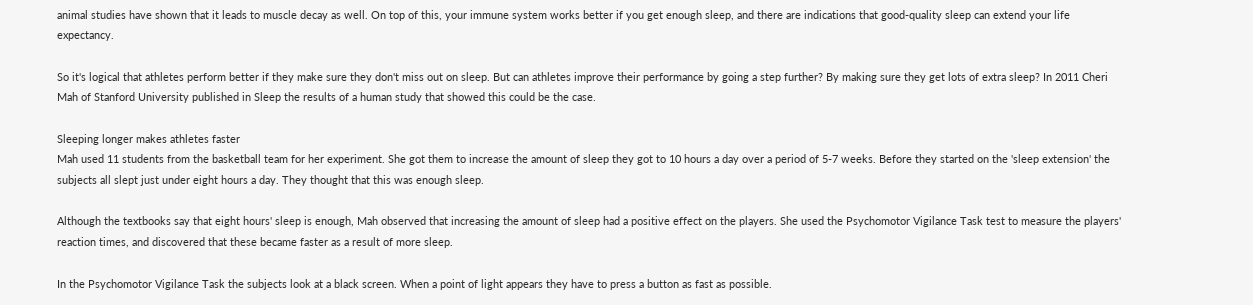animal studies have shown that it leads to muscle decay as well. On top of this, your immune system works better if you get enough sleep, and there are indications that good-quality sleep can extend your life expectancy.

So it's logical that athletes perform better if they make sure they don't miss out on sleep. But can athletes improve their performance by going a step further? By making sure they get lots of extra sleep? In 2011 Cheri Mah of Stanford University published in Sleep the results of a human study that showed this could be the case.

Sleeping longer makes athletes faster
Mah used 11 students from the basketball team for her experiment. She got them to increase the amount of sleep they got to 10 hours a day over a period of 5-7 weeks. Before they started on the 'sleep extension' the subjects all slept just under eight hours a day. They thought that this was enough sleep.

Although the textbooks say that eight hours' sleep is enough, Mah observed that increasing the amount of sleep had a positive effect on the players. She used the Psychomotor Vigilance Task test to measure the players' reaction times, and discovered that these became faster as a result of more sleep.

In the Psychomotor Vigilance Task the subjects look at a black screen. When a point of light appears they have to press a button as fast as possible.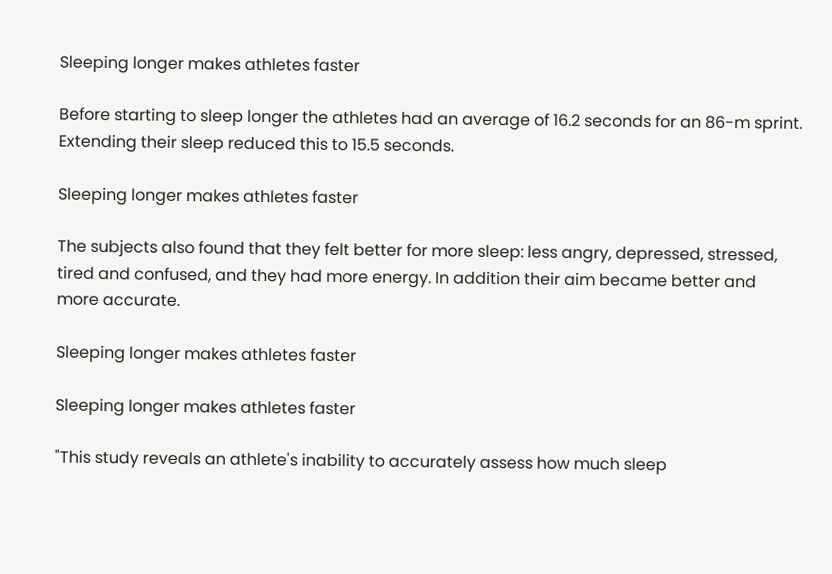Sleeping longer makes athletes faster

Before starting to sleep longer the athletes had an average of 16.2 seconds for an 86-m sprint. Extending their sleep reduced this to 15.5 seconds.

Sleeping longer makes athletes faster

The subjects also found that they felt better for more sleep: less angry, depressed, stressed, tired and confused, and they had more energy. In addition their aim became better and more accurate.

Sleeping longer makes athletes faster

Sleeping longer makes athletes faster

"This study reveals an athlete's inability to accurately assess how much sleep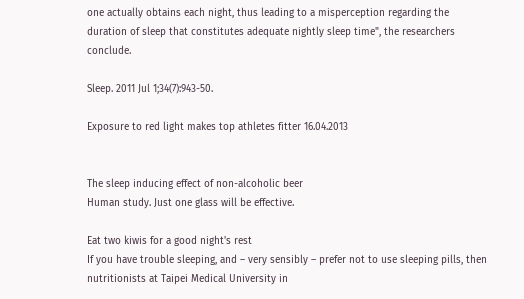one actually obtains each night, thus leading to a misperception regarding the duration of sleep that constitutes adequate nightly sleep time", the researchers conclude.

Sleep. 2011 Jul 1;34(7):943-50.

Exposure to red light makes top athletes fitter 16.04.2013


The sleep inducing effect of non-alcoholic beer
Human study. Just one glass will be effective.

Eat two kiwis for a good night's rest
If you have trouble sleeping, and – very sensibly – prefer not to use sleeping pills, then nutritionists at Taipei Medical University in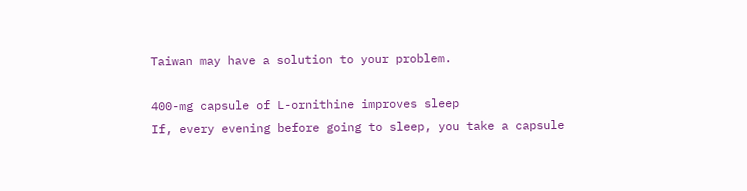Taiwan may have a solution to your problem.

400-mg capsule of L-ornithine improves sleep
If, every evening before going to sleep, you take a capsule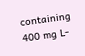containing 400 mg L-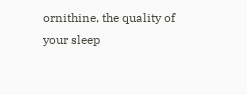ornithine, the quality of your sleep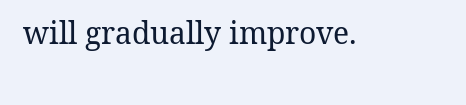will gradually improve.